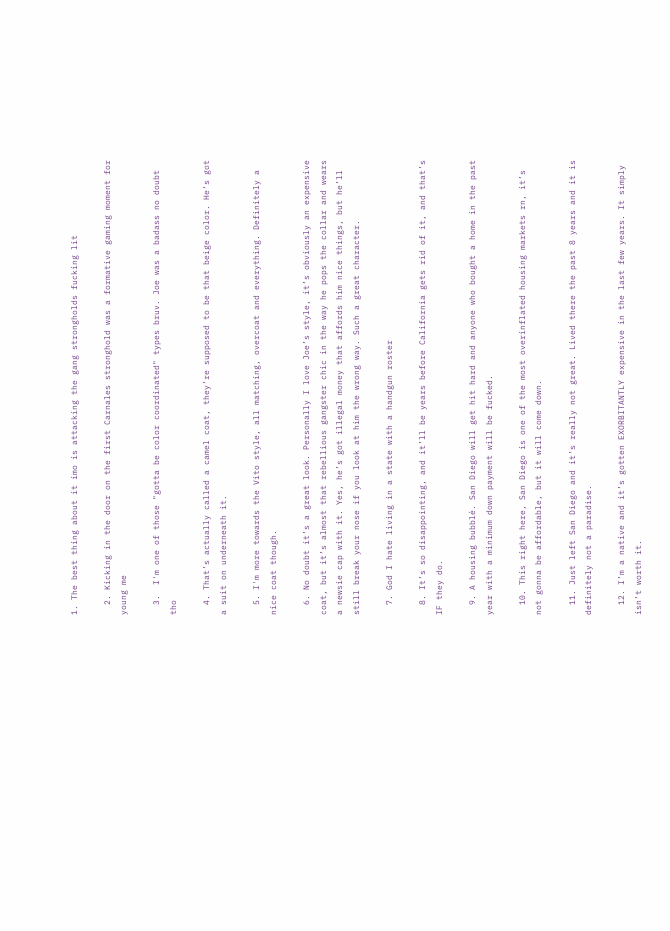1. The best thing about it imo is attacking the gang strongholds fucking lit

  2. Kicking in the door on the first Carnales stronghold was a formative gaming moment for young me

  3.  I'm one of those "gotta be color coordinated" types bruv. Joe was a badass no doubt tho

  4. That’s actually called a camel coat, they’re supposed to be that beige color. He’s got a suit on underneath it.

  5. I'm more towards the Vito style, all matching, overcoat and everything. Definitely a nice coat though.

  6. No doubt it’s a great look. Personally I love Joe’s style, it’s obviously an expensive coat, but it’s almost that rebellious gangster chic in the way he pops the collar and wears a newsie cap with it. Yes, he’s got illegal money that affords him nice things, but he’ll still break your nose if you look at him the wrong way. Such a great character.

  7. God I hate living in a state with a handgun roster

  8. It’s so disappointing, and it’ll be years before California gets rid of it, and that’s IF they do.

  9. A housing bubblé. San Diego will get hit hard and anyone who bought a home in the past year with a minimum down payment will be fucked.

  10. This right here, San Diego is one of the most overinflated housing markets rn, it’s not gonna be affordable, but it will come down.

  11. Just left San Diego and it’s really not great. Lived there the past 8 years and it is definitely not a paradise.

  12. I’m a native and it’s gotten EXORBITANTLY expensive in the last few years. It simply isn’t worth it.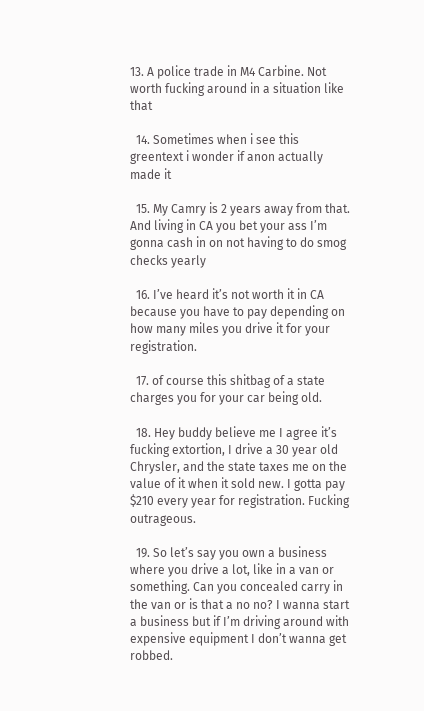13. A police trade in M4 Carbine. Not worth fucking around in a situation like that

  14. Sometimes when i see this greentext i wonder if anon actually made it

  15. My Camry is 2 years away from that. And living in CA you bet your ass I’m gonna cash in on not having to do smog checks yearly

  16. I’ve heard it’s not worth it in CA because you have to pay depending on how many miles you drive it for your registration.

  17. of course this shitbag of a state charges you for your car being old.

  18. Hey buddy believe me I agree it’s fucking extortion, I drive a 30 year old Chrysler, and the state taxes me on the value of it when it sold new. I gotta pay $210 every year for registration. Fucking outrageous.

  19. So let’s say you own a business where you drive a lot, like in a van or something. Can you concealed carry in the van or is that a no no? I wanna start a business but if I’m driving around with expensive equipment I don’t wanna get robbed.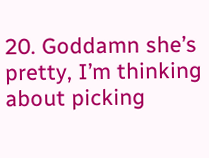20. Goddamn she’s pretty, I’m thinking about picking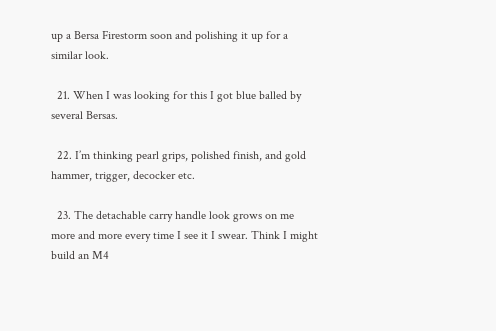up a Bersa Firestorm soon and polishing it up for a similar look.

  21. When I was looking for this I got blue balled by several Bersas.

  22. I’m thinking pearl grips, polished finish, and gold hammer, trigger, decocker etc.

  23. The detachable carry handle look grows on me more and more every time I see it I swear. Think I might build an M4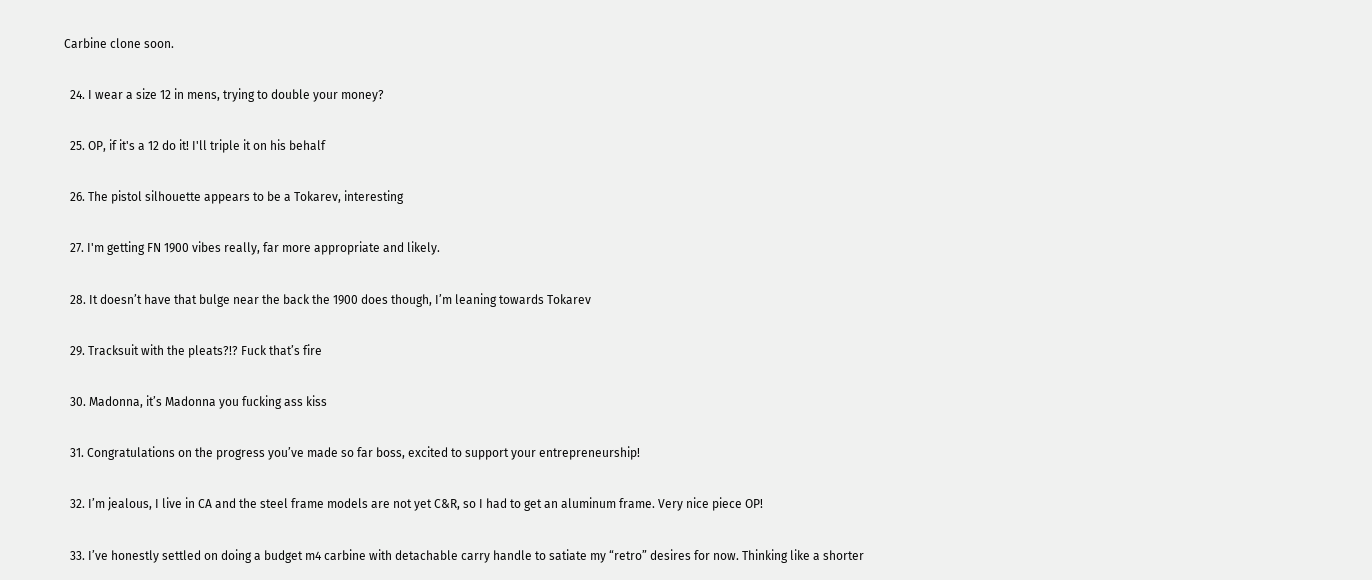Carbine clone soon.

  24. I wear a size 12 in mens, trying to double your money?

  25. OP, if it's a 12 do it! I'll triple it on his behalf

  26. The pistol silhouette appears to be a Tokarev, interesting

  27. I'm getting FN 1900 vibes really, far more appropriate and likely.

  28. It doesn’t have that bulge near the back the 1900 does though, I’m leaning towards Tokarev

  29. Tracksuit with the pleats?!? Fuck that’s fire

  30. Madonna, it’s Madonna you fucking ass kiss

  31. Congratulations on the progress you’ve made so far boss, excited to support your entrepreneurship!

  32. I’m jealous, I live in CA and the steel frame models are not yet C&R, so I had to get an aluminum frame. Very nice piece OP!

  33. I’ve honestly settled on doing a budget m4 carbine with detachable carry handle to satiate my “retro” desires for now. Thinking like a shorter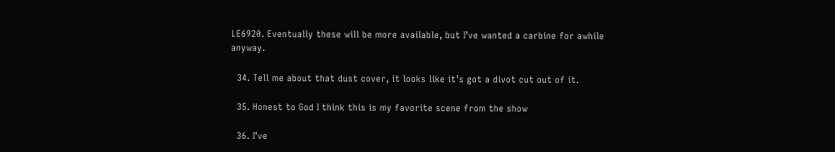LE6920. Eventually these will be more available, but I’ve wanted a carbine for awhile anyway.

  34. Tell me about that dust cover, it looks like it’s got a divot cut out of it.

  35. Honest to God I think this is my favorite scene from the show

  36. I’ve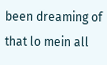been dreaming of that lo mein all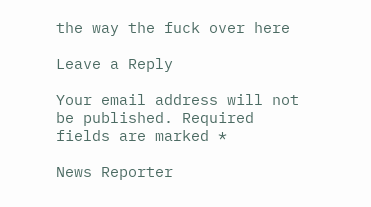the way the fuck over here

Leave a Reply

Your email address will not be published. Required fields are marked *

News Reporter